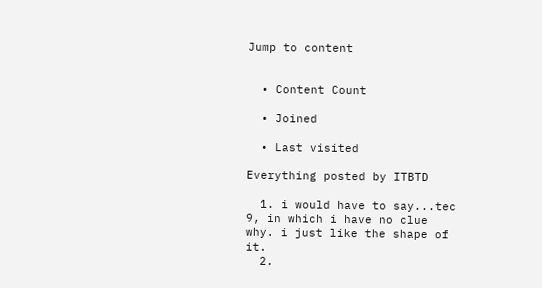Jump to content


  • Content Count

  • Joined

  • Last visited

Everything posted by ITBTD

  1. i would have to say...tec 9, in which i have no clue why. i just like the shape of it.
  2.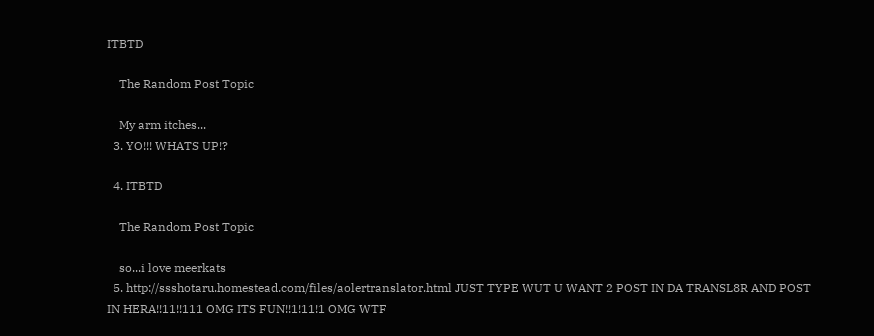ITBTD

    The Random Post Topic

    My arm itches...
  3. YO!!! WHATS UP!?

  4. ITBTD

    The Random Post Topic

    so...i love meerkats
  5. http://ssshotaru.homestead.com/files/aolertranslator.html JUST TYPE WUT U WANT 2 POST IN DA TRANSL8R AND POST IN HERA!!11!!111 OMG ITS FUN!!1!11!1 OMG WTF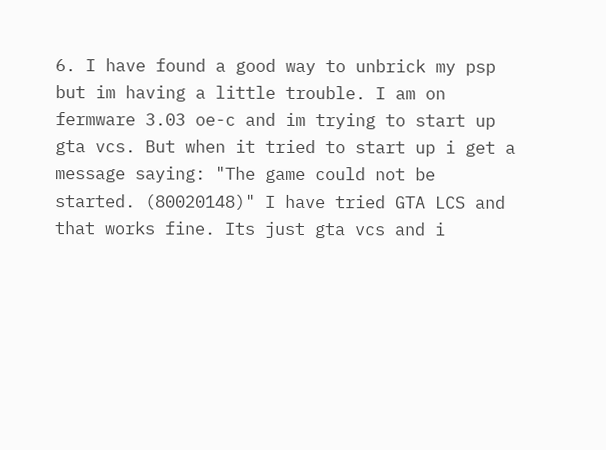6. I have found a good way to unbrick my psp but im having a little trouble. I am on fermware 3.03 oe-c and im trying to start up gta vcs. But when it tried to start up i get a message saying: "The game could not be started. (80020148)" I have tried GTA LCS and that works fine. Its just gta vcs and i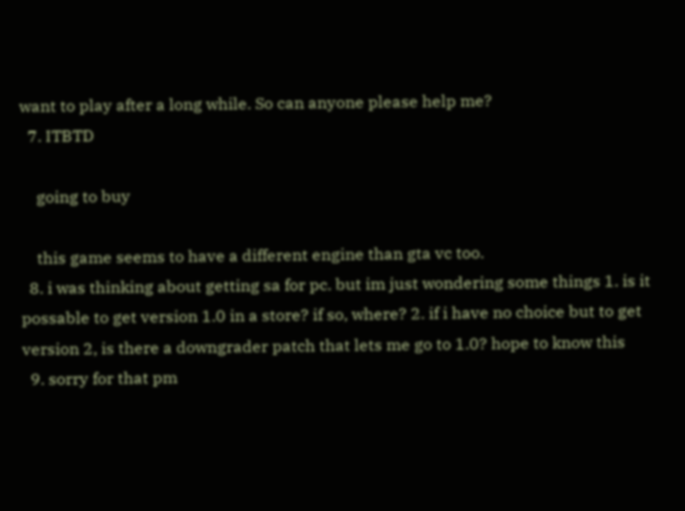want to play after a long while. So can anyone please help me?
  7. ITBTD

    going to buy

    this game seems to have a different engine than gta vc too.
  8. i was thinking about getting sa for pc. but im just wondering some things 1. is it possable to get version 1.0 in a store? if so, where? 2. if i have no choice but to get version 2, is there a downgrader patch that lets me go to 1.0? hope to know this
  9. sorry for that pm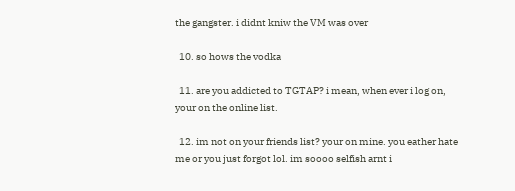the gangster. i didnt kniw the VM was over

  10. so hows the vodka

  11. are you addicted to TGTAP? i mean, when ever i log on, your on the online list.

  12. im not on your friends list? your on mine. you eather hate me or you just forgot lol. im soooo selfish arnt i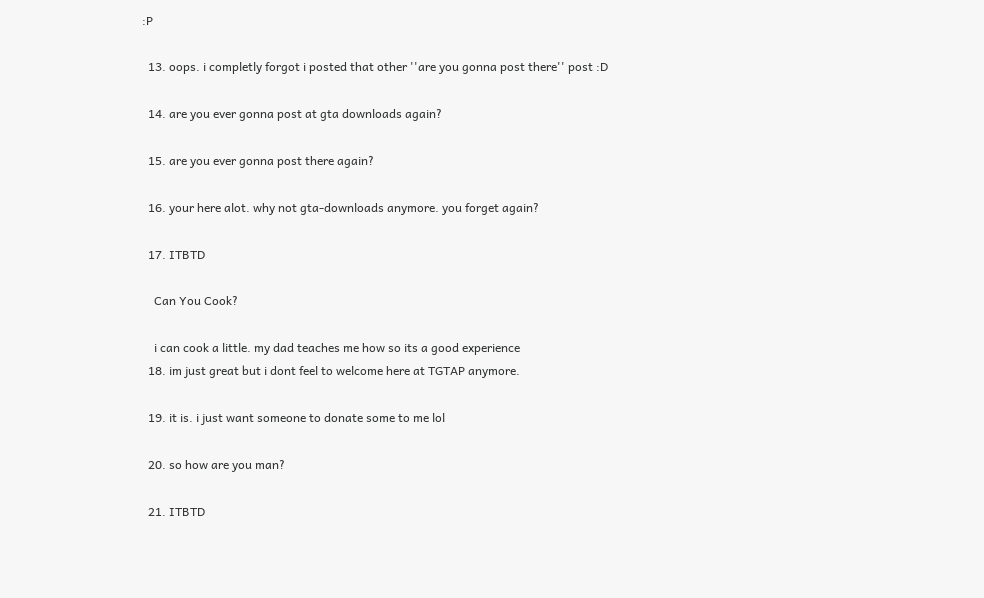:P

  13. oops. i completly forgot i posted that other ''are you gonna post there'' post :D

  14. are you ever gonna post at gta downloads again?

  15. are you ever gonna post there again?

  16. your here alot. why not gta-downloads anymore. you forget again?

  17. ITBTD

    Can You Cook?

    i can cook a little. my dad teaches me how so its a good experience
  18. im just great but i dont feel to welcome here at TGTAP anymore.

  19. it is. i just want someone to donate some to me lol

  20. so how are you man?

  21. ITBTD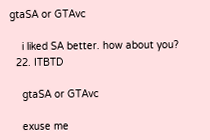gtaSA or GTAvc

    i liked SA better. how about you?
  22. ITBTD

    gtaSA or GTAvc

    exuse me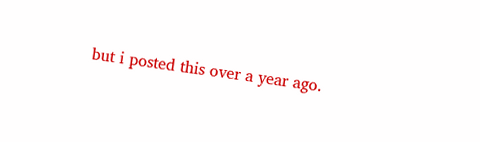but i posted this over a year ago.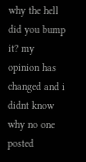why the hell did you bump it? my opinion has changed and i didnt know why no one posted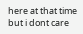here at that time but i dont care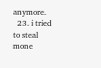anymore.
  23. i tried to steal mone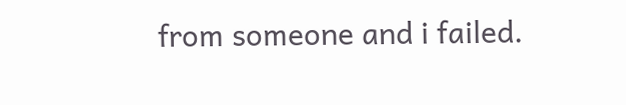from someone and i failed.